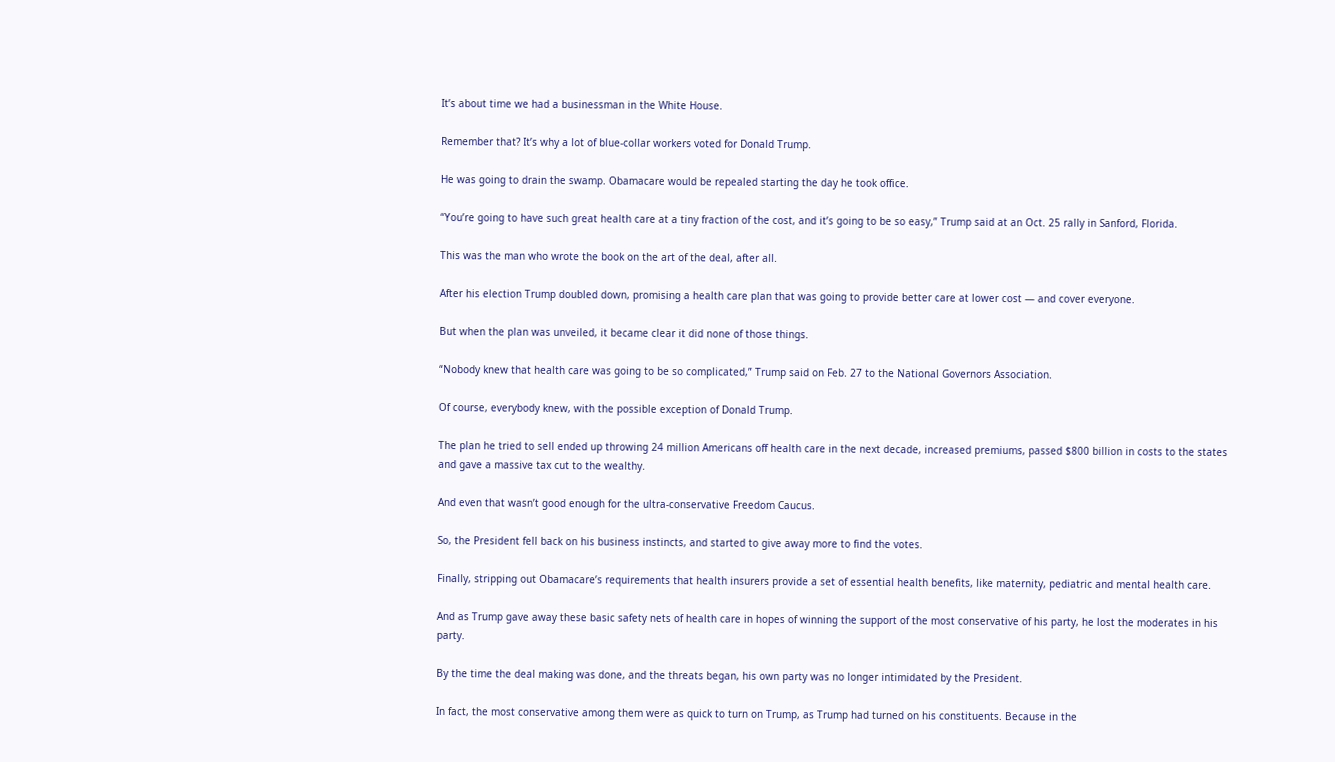It’s about time we had a businessman in the White House.

Remember that? It’s why a lot of blue-collar workers voted for Donald Trump.

He was going to drain the swamp. Obamacare would be repealed starting the day he took office.

“You’re going to have such great health care at a tiny fraction of the cost, and it’s going to be so easy,” Trump said at an Oct. 25 rally in Sanford, Florida.

This was the man who wrote the book on the art of the deal, after all.

After his election Trump doubled down, promising a health care plan that was going to provide better care at lower cost — and cover everyone.

But when the plan was unveiled, it became clear it did none of those things.

“Nobody knew that health care was going to be so complicated,” Trump said on Feb. 27 to the National Governors Association.

Of course, everybody knew, with the possible exception of Donald Trump.

The plan he tried to sell ended up throwing 24 million Americans off health care in the next decade, increased premiums, passed $800 billion in costs to the states and gave a massive tax cut to the wealthy.

And even that wasn’t good enough for the ultra-conservative Freedom Caucus.

So, the President fell back on his business instincts, and started to give away more to find the votes.

Finally, stripping out Obamacare’s requirements that health insurers provide a set of essential health benefits, like maternity, pediatric and mental health care.

And as Trump gave away these basic safety nets of health care in hopes of winning the support of the most conservative of his party, he lost the moderates in his party.

By the time the deal making was done, and the threats began, his own party was no longer intimidated by the President.

In fact, the most conservative among them were as quick to turn on Trump, as Trump had turned on his constituents. Because in the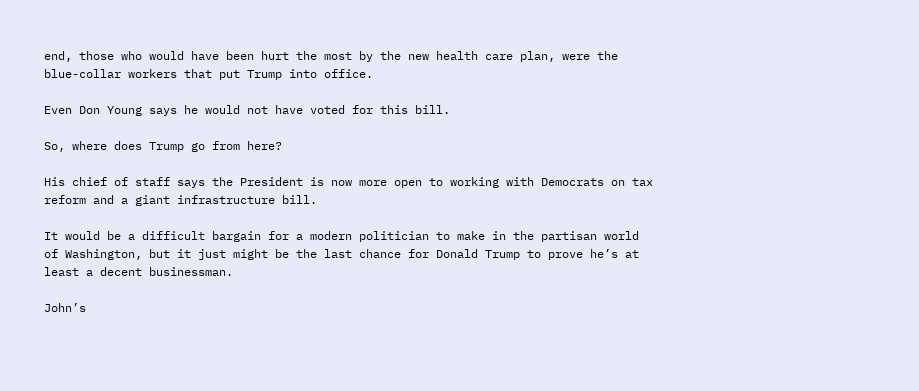end, those who would have been hurt the most by the new health care plan, were the blue-collar workers that put Trump into office.

Even Don Young says he would not have voted for this bill.

So, where does Trump go from here?

His chief of staff says the President is now more open to working with Democrats on tax reform and a giant infrastructure bill.

It would be a difficult bargain for a modern politician to make in the partisan world of Washington, but it just might be the last chance for Donald Trump to prove he’s at least a decent businessman.

John’s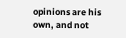opinions are his own, and not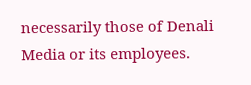necessarily those of Denali Media or its employees.